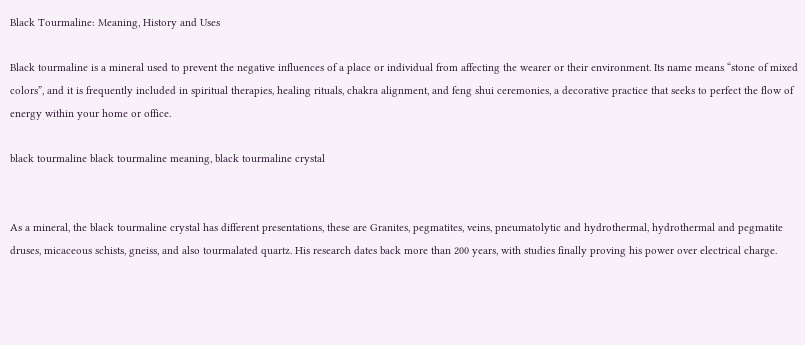Black Tourmaline: Meaning, History and Uses

Black tourmaline is a mineral used to prevent the negative influences of a place or individual from affecting the wearer or their environment. Its name means “stone of mixed colors”, and it is frequently included in spiritual therapies, healing rituals, chakra alignment, and feng shui ceremonies, a decorative practice that seeks to perfect the flow of energy within your home or office.

black tourmaline black tourmaline meaning, black tourmaline crystal


As a mineral, the black tourmaline crystal has different presentations, these are Granites, pegmatites, veins, pneumatolytic and hydrothermal, hydrothermal and pegmatite druses, micaceous schists, gneiss, and also tourmalated quartz. His research dates back more than 200 years, with studies finally proving his power over electrical charge.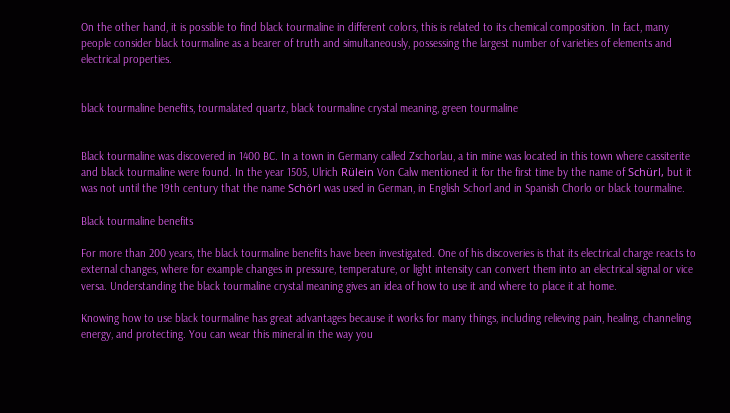On the other hand, it is possible to find black tourmaline in different colors, this is related to its chemical composition. In fact, many people consider black tourmaline as a bearer of truth and simultaneously, possessing the largest number of varieties of elements and electrical properties.


black tourmaline benefits, tourmalated quartz, black tourmaline crystal meaning, green tourmaline


Black tourmaline was discovered in 1400 BC. In a town in Germany called Zschorlau, a tin mine was located in this town where cassiterite and black tourmaline were found. In the year 1505, Ulrich Rülein Von Calw mentioned it for the first time by the name of Schürl, but it was not until the 19th century that the name Schörl was used in German, in English Schorl and in Spanish Chorlo or black tourmaline.

Black tourmaline benefits

For more than 200 years, the black tourmaline benefits have been investigated. One of his discoveries is that its electrical charge reacts to external changes, where for example changes in pressure, temperature, or light intensity can convert them into an electrical signal or vice versa. Understanding the black tourmaline crystal meaning gives an idea of how to use it and where to place it at home.

Knowing how to use black tourmaline has great advantages because it works for many things, including relieving pain, healing, channeling energy, and protecting. You can wear this mineral in the way you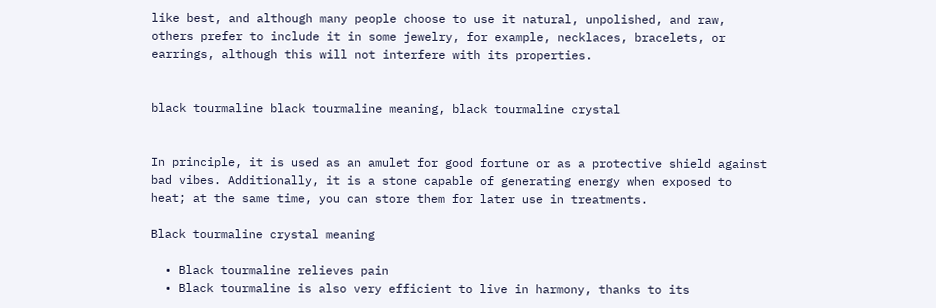like best, and although many people choose to use it natural, unpolished, and raw, others prefer to include it in some jewelry, for example, necklaces, bracelets, or earrings, although this will not interfere with its properties.


black tourmaline black tourmaline meaning, black tourmaline crystal


In principle, it is used as an amulet for good fortune or as a protective shield against bad vibes. Additionally, it is a stone capable of generating energy when exposed to heat; at the same time, you can store them for later use in treatments.

Black tourmaline crystal meaning

  • Black tourmaline relieves pain
  • Black tourmaline is also very efficient to live in harmony, thanks to its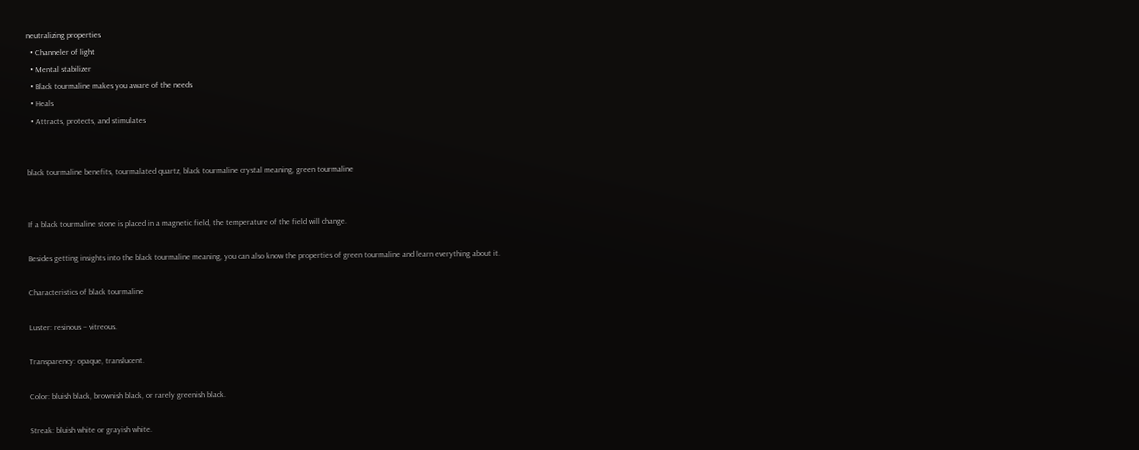neutralizing properties
  • Channeler of light
  • Mental stabilizer
  • Black tourmaline makes you aware of the needs
  • Heals
  • Attracts, protects, and stimulates


black tourmaline benefits, tourmalated quartz, black tourmaline crystal meaning, green tourmaline


If a black tourmaline stone is placed in a magnetic field, the temperature of the field will change.

Besides getting insights into the black tourmaline meaning, you can also know the properties of green tourmaline and learn everything about it.

Characteristics of black tourmaline

Luster: resinous – vitreous.

Transparency: opaque, translucent.

Color: bluish black, brownish black, or rarely greenish black.

Streak: bluish white or grayish white.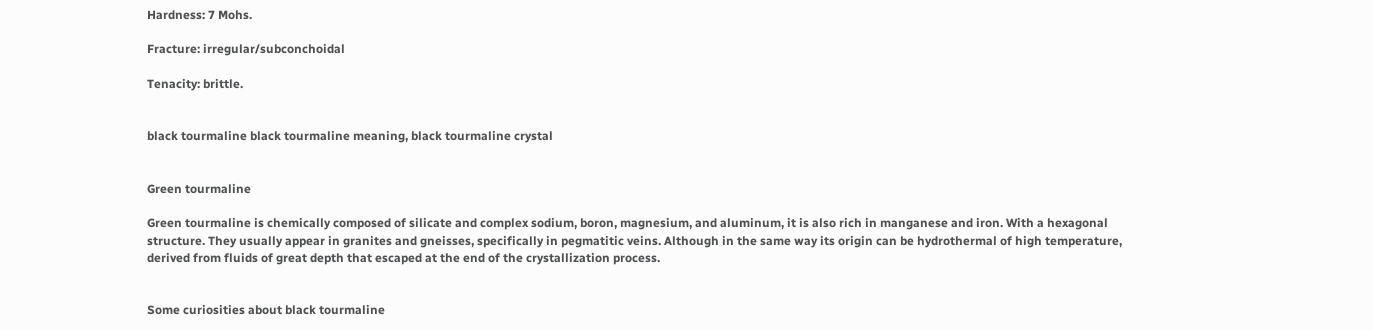Hardness: 7 Mohs.

Fracture: irregular/subconchoidal

Tenacity: brittle.


black tourmaline black tourmaline meaning, black tourmaline crystal


Green tourmaline

Green tourmaline is chemically composed of silicate and complex sodium, boron, magnesium, and aluminum, it is also rich in manganese and iron. With a hexagonal structure. They usually appear in granites and gneisses, specifically in pegmatitic veins. Although in the same way its origin can be hydrothermal of high temperature, derived from fluids of great depth that escaped at the end of the crystallization process.


Some curiosities about black tourmaline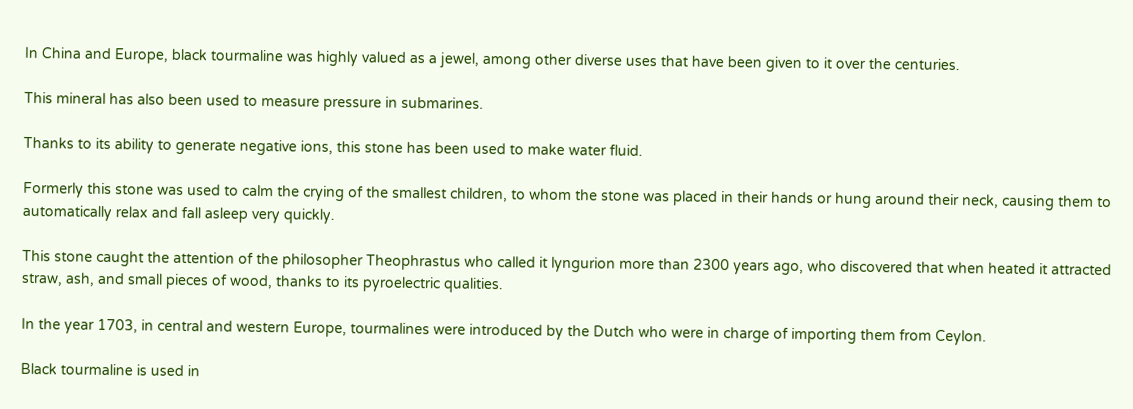In China and Europe, black tourmaline was highly valued as a jewel, among other diverse uses that have been given to it over the centuries.

This mineral has also been used to measure pressure in submarines.

Thanks to its ability to generate negative ions, this stone has been used to make water fluid.

Formerly this stone was used to calm the crying of the smallest children, to whom the stone was placed in their hands or hung around their neck, causing them to automatically relax and fall asleep very quickly.

This stone caught the attention of the philosopher Theophrastus who called it lyngurion more than 2300 years ago, who discovered that when heated it attracted straw, ash, and small pieces of wood, thanks to its pyroelectric qualities.

In the year 1703, in central and western Europe, tourmalines were introduced by the Dutch who were in charge of importing them from Ceylon.

Black tourmaline is used in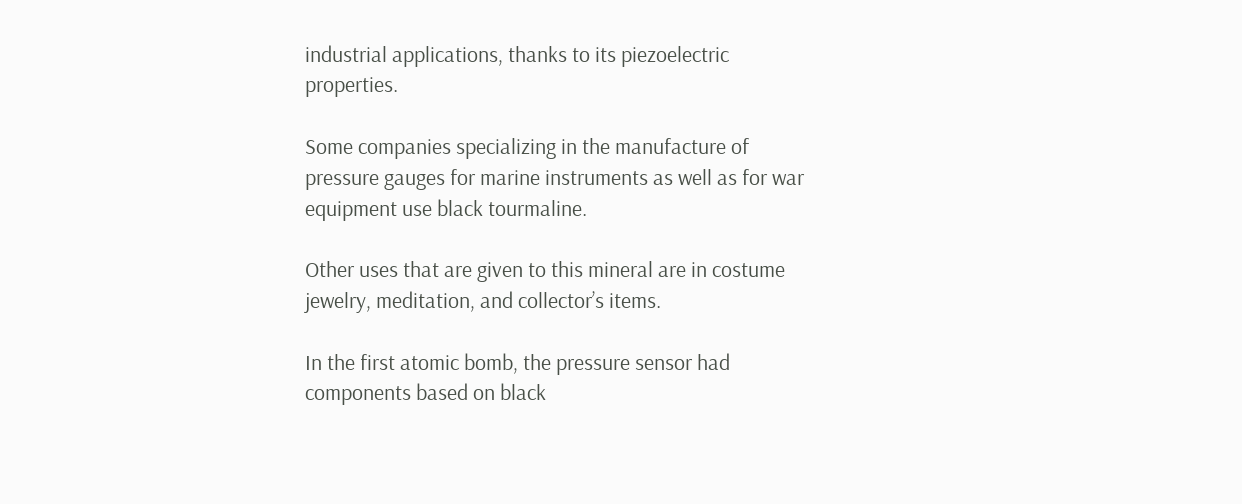industrial applications, thanks to its piezoelectric properties.

Some companies specializing in the manufacture of pressure gauges for marine instruments as well as for war equipment use black tourmaline.

Other uses that are given to this mineral are in costume jewelry, meditation, and collector’s items.

In the first atomic bomb, the pressure sensor had components based on black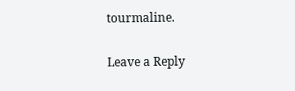tourmaline.

Leave a Reply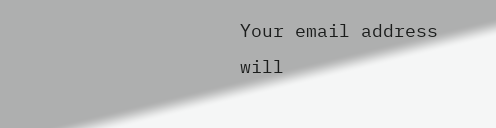Your email address will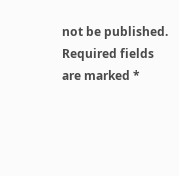not be published. Required fields are marked *